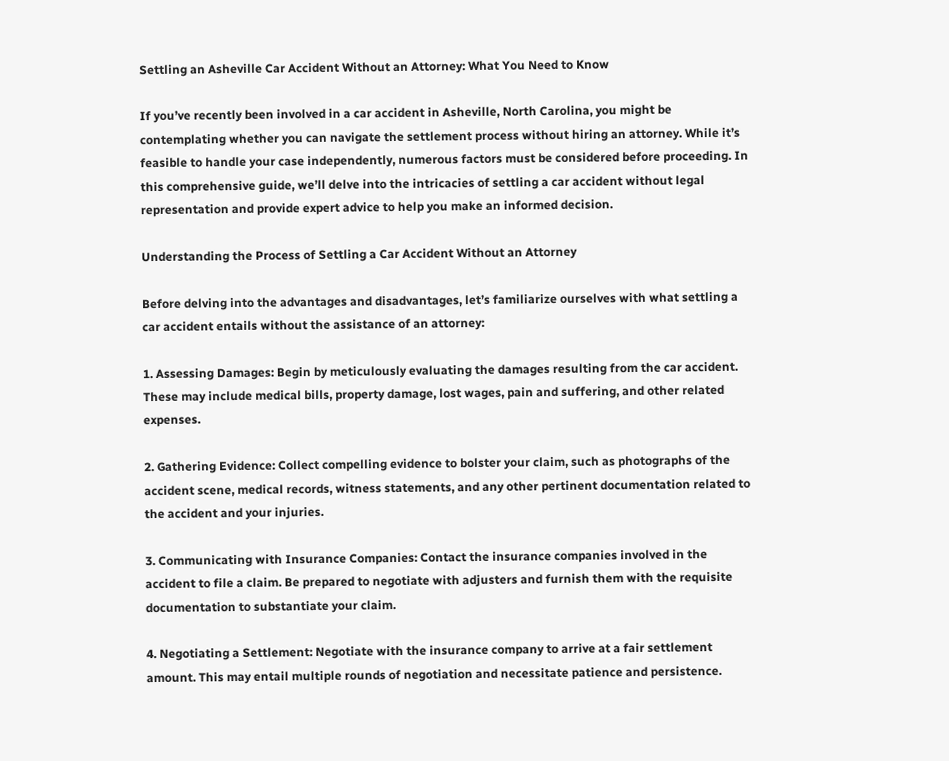Settling an Asheville Car Accident Without an Attorney: What You Need to Know

If you’ve recently been involved in a car accident in Asheville, North Carolina, you might be contemplating whether you can navigate the settlement process without hiring an attorney. While it’s feasible to handle your case independently, numerous factors must be considered before proceeding. In this comprehensive guide, we’ll delve into the intricacies of settling a car accident without legal representation and provide expert advice to help you make an informed decision.

Understanding the Process of Settling a Car Accident Without an Attorney

Before delving into the advantages and disadvantages, let’s familiarize ourselves with what settling a car accident entails without the assistance of an attorney:

1. Assessing Damages: Begin by meticulously evaluating the damages resulting from the car accident. These may include medical bills, property damage, lost wages, pain and suffering, and other related expenses.

2. Gathering Evidence: Collect compelling evidence to bolster your claim, such as photographs of the accident scene, medical records, witness statements, and any other pertinent documentation related to the accident and your injuries.

3. Communicating with Insurance Companies: Contact the insurance companies involved in the accident to file a claim. Be prepared to negotiate with adjusters and furnish them with the requisite documentation to substantiate your claim.

4. Negotiating a Settlement: Negotiate with the insurance company to arrive at a fair settlement amount. This may entail multiple rounds of negotiation and necessitate patience and persistence.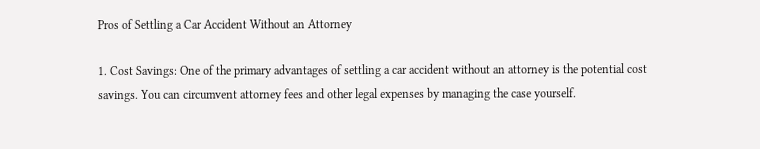Pros of Settling a Car Accident Without an Attorney

1. Cost Savings: One of the primary advantages of settling a car accident without an attorney is the potential cost savings. You can circumvent attorney fees and other legal expenses by managing the case yourself.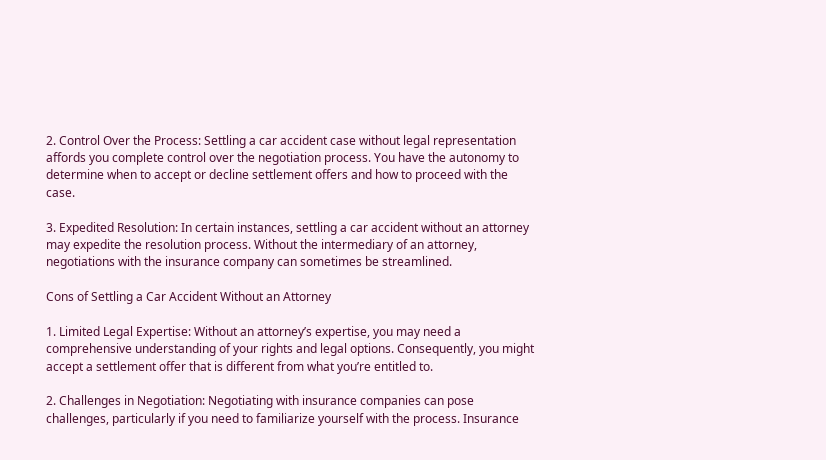2. Control Over the Process: Settling a car accident case without legal representation affords you complete control over the negotiation process. You have the autonomy to determine when to accept or decline settlement offers and how to proceed with the case.

3. Expedited Resolution: In certain instances, settling a car accident without an attorney may expedite the resolution process. Without the intermediary of an attorney, negotiations with the insurance company can sometimes be streamlined.

Cons of Settling a Car Accident Without an Attorney

1. Limited Legal Expertise: Without an attorney’s expertise, you may need a comprehensive understanding of your rights and legal options. Consequently, you might accept a settlement offer that is different from what you’re entitled to.

2. Challenges in Negotiation: Negotiating with insurance companies can pose challenges, particularly if you need to familiarize yourself with the process. Insurance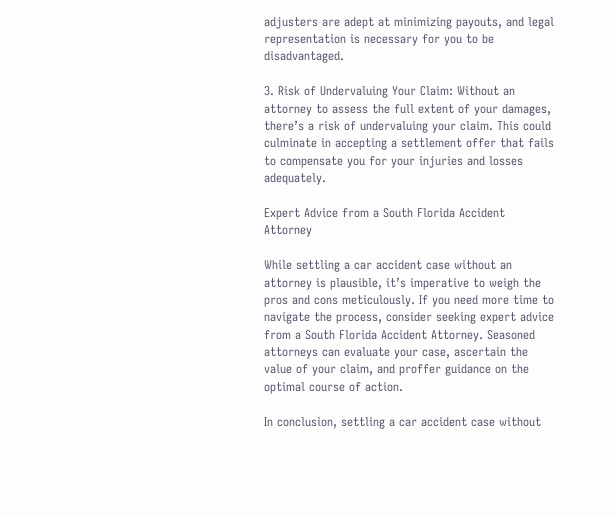adjusters are adept at minimizing payouts, and legal representation is necessary for you to be disadvantaged.

3. Risk of Undervaluing Your Claim: Without an attorney to assess the full extent of your damages, there’s a risk of undervaluing your claim. This could culminate in accepting a settlement offer that fails to compensate you for your injuries and losses adequately.

Expert Advice from a South Florida Accident Attorney

While settling a car accident case without an attorney is plausible, it’s imperative to weigh the pros and cons meticulously. If you need more time to navigate the process, consider seeking expert advice from a South Florida Accident Attorney. Seasoned attorneys can evaluate your case, ascertain the value of your claim, and proffer guidance on the optimal course of action.

In conclusion, settling a car accident case without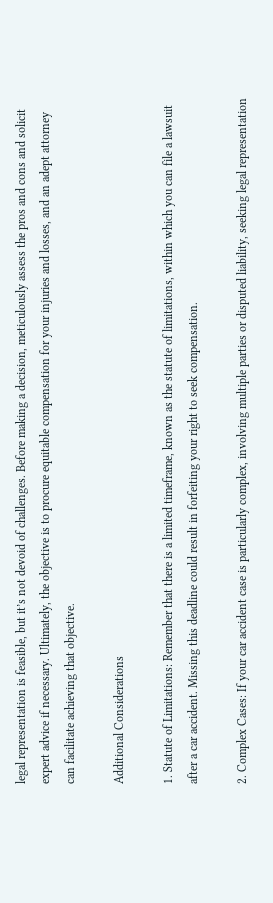legal representation is feasible, but it’s not devoid of challenges. Before making a decision, meticulously assess the pros and cons and solicit expert advice if necessary. Ultimately, the objective is to procure equitable compensation for your injuries and losses, and an adept attorney can facilitate achieving that objective.

Additional Considerations

1. Statute of Limitations: Remember that there is a limited timeframe, known as the statute of limitations, within which you can file a lawsuit after a car accident. Missing this deadline could result in forfeiting your right to seek compensation.

2. Complex Cases: If your car accident case is particularly complex, involving multiple parties or disputed liability, seeking legal representation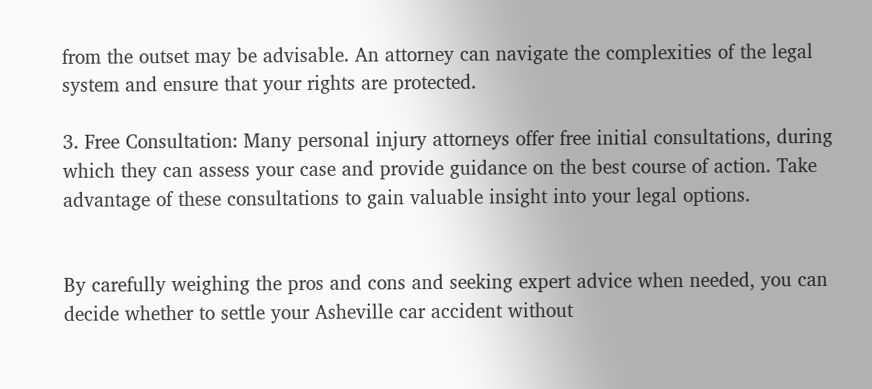from the outset may be advisable. An attorney can navigate the complexities of the legal system and ensure that your rights are protected.

3. Free Consultation: Many personal injury attorneys offer free initial consultations, during which they can assess your case and provide guidance on the best course of action. Take advantage of these consultations to gain valuable insight into your legal options.


By carefully weighing the pros and cons and seeking expert advice when needed, you can decide whether to settle your Asheville car accident without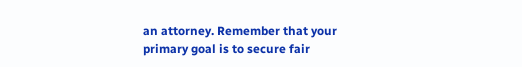an attorney. Remember that your primary goal is to secure fair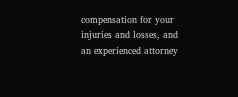compensation for your injuries and losses, and an experienced attorney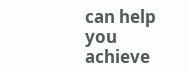can help you achieve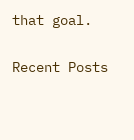that goal.

Recent Posts